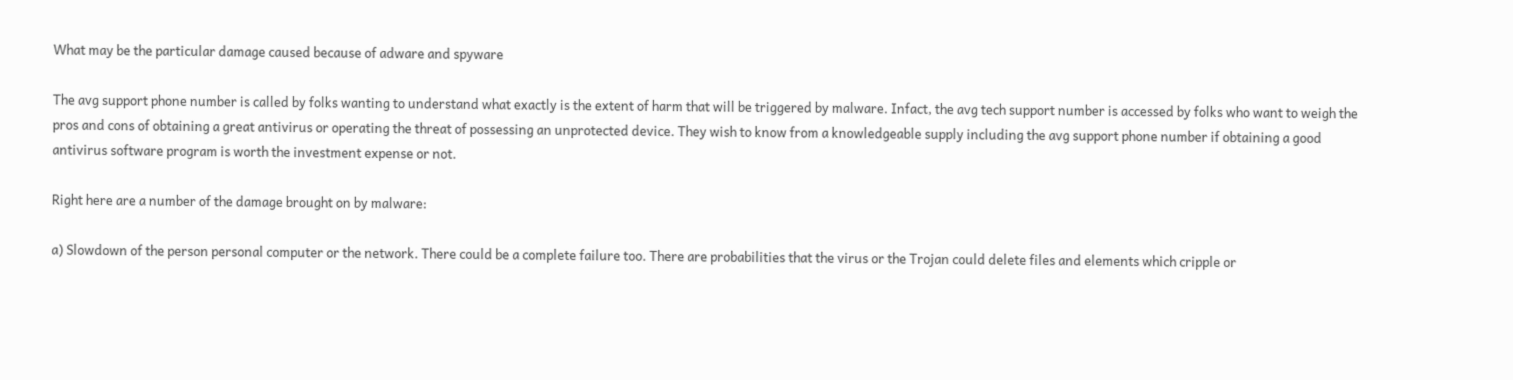What may be the particular damage caused because of adware and spyware

The avg support phone number is called by folks wanting to understand what exactly is the extent of harm that will be triggered by malware. Infact, the avg tech support number is accessed by folks who want to weigh the pros and cons of obtaining a great antivirus or operating the threat of possessing an unprotected device. They wish to know from a knowledgeable supply including the avg support phone number if obtaining a good antivirus software program is worth the investment expense or not.

Right here are a number of the damage brought on by malware:

a) Slowdown of the person personal computer or the network. There could be a complete failure too. There are probabilities that the virus or the Trojan could delete files and elements which cripple or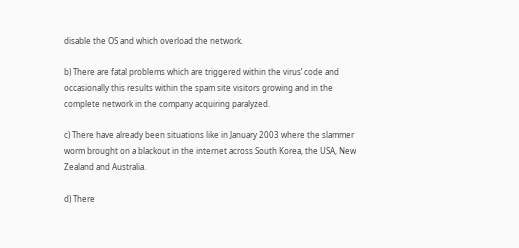disable the OS and which overload the network.

b) There are fatal problems which are triggered within the virus’ code and occasionally this results within the spam site visitors growing and in the complete network in the company acquiring paralyzed.

c) There have already been situations like in January 2003 where the slammer worm brought on a blackout in the internet across South Korea, the USA, New Zealand and Australia.

d) There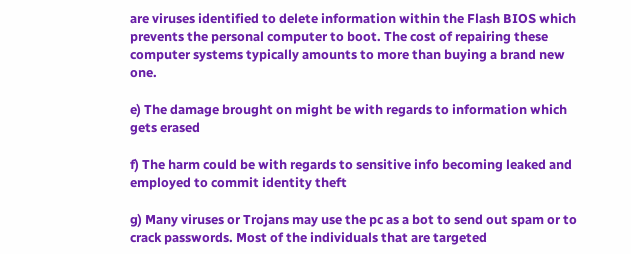are viruses identified to delete information within the Flash BIOS which prevents the personal computer to boot. The cost of repairing these computer systems typically amounts to more than buying a brand new one.

e) The damage brought on might be with regards to information which gets erased

f) The harm could be with regards to sensitive info becoming leaked and employed to commit identity theft

g) Many viruses or Trojans may use the pc as a bot to send out spam or to crack passwords. Most of the individuals that are targeted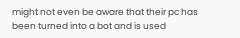might not even be aware that their pc has been turned into a bot and is used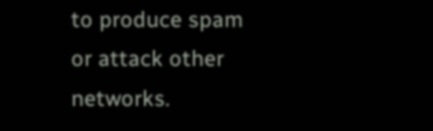to produce spam or attack other networks.